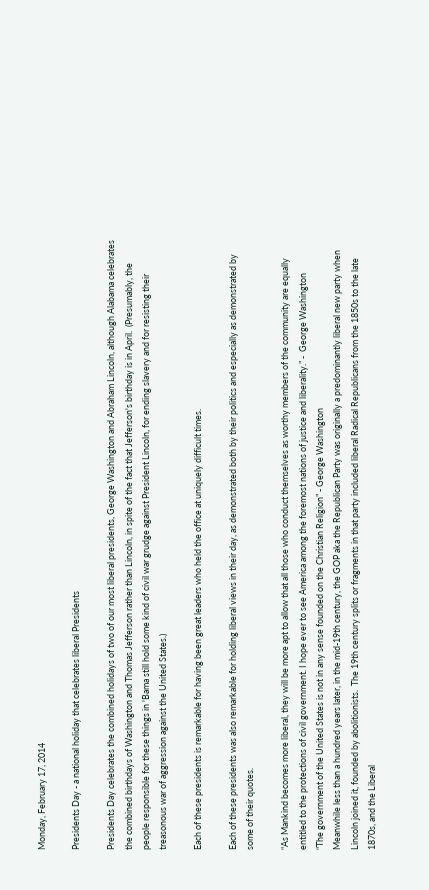Monday, February 17, 2014

Presidents Day - a national holiday that celebrates liberal Presidents

Presidents Day celebrates the combined holidays of two of our most liberal presidents, George Washington and Abraham Lincoln, although Alabama celebrates the combined birthdays of Washington and Thomas Jefferson rather than Lincoln, in spite of the fact that Jefferson's birthday is in April.  (Presumably, the people responsible for these things in 'Bama still hold some kind of civil war grudge against President Lincoln, for ending slavery and for resisting their treasonous war of aggression against the United States.)

Each of these presidents is remarkable for having been great leaders who held the office at uniquely difficult times.

Each of these presidents was also remarkable for holding liberal views in their day, as demonstrated both by their politics and especially as demonstrated by some of their quotes.

“As Mankind becomes more liberal, they will be more apt to allow that all those who conduct themselves as worthy members of the community are equally entitled to the protections of civil government. I hope ever to see America among the foremost nations of justice and liberality.” -  George Washington
“The government of the United States is not in any sense founded on the Christian Religion” - George Washington
Meanwhile less than a hundred years later, in the mid-19th century, the GOP aka the Republican Party was originally a predominantly liberal new party when Lincoln joined it, founded by abolitionists.  The 19th century splits or fragments in that party included liberal Radical Republicans from the 1850s to the late 1870s, and the Liberal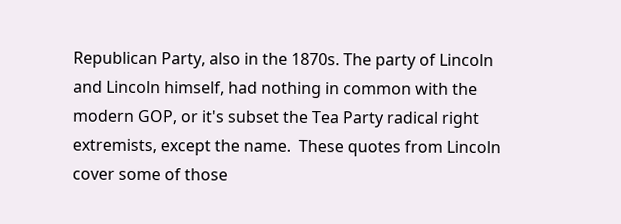Republican Party, also in the 1870s. The party of Lincoln and Lincoln himself, had nothing in common with the modern GOP, or it's subset the Tea Party radical right extremists, except the name.  These quotes from Lincoln cover some of those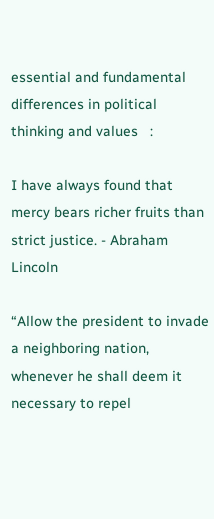essential and fundamental differences in political thinking and values   :

I have always found that mercy bears richer fruits than strict justice. - Abraham Lincoln

“Allow the president to invade a neighboring nation, whenever he shall deem it necessary to repel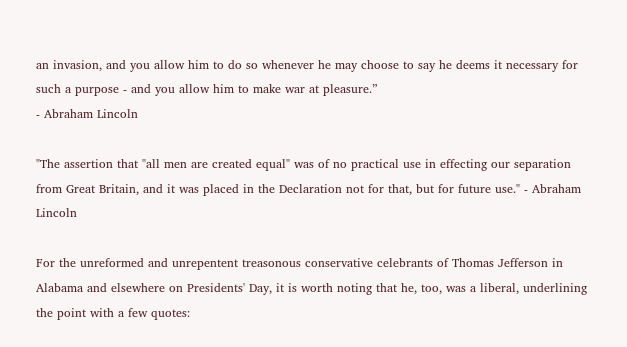an invasion, and you allow him to do so whenever he may choose to say he deems it necessary for such a purpose - and you allow him to make war at pleasure.”
- Abraham Lincoln

"The assertion that "all men are created equal" was of no practical use in effecting our separation from Great Britain, and it was placed in the Declaration not for that, but for future use." - Abraham Lincoln

For the unreformed and unrepentent treasonous conservative celebrants of Thomas Jefferson in Alabama and elsewhere on Presidents' Day, it is worth noting that he, too, was a liberal, underlining the point with a few quotes: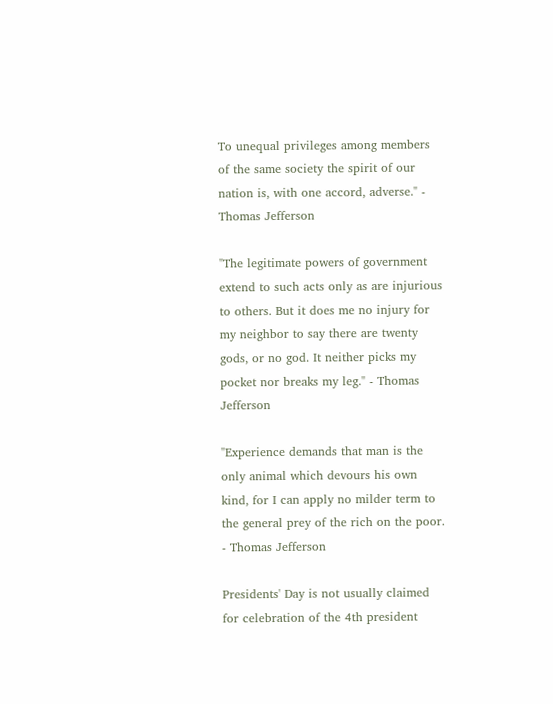To unequal privileges among members of the same society the spirit of our nation is, with one accord, adverse." - Thomas Jefferson

"The legitimate powers of government extend to such acts only as are injurious to others. But it does me no injury for my neighbor to say there are twenty gods, or no god. It neither picks my pocket nor breaks my leg." - Thomas Jefferson

"Experience demands that man is the only animal which devours his own kind, for I can apply no milder term to the general prey of the rich on the poor.
- Thomas Jefferson

Presidents' Day is not usually claimed for celebration of the 4th president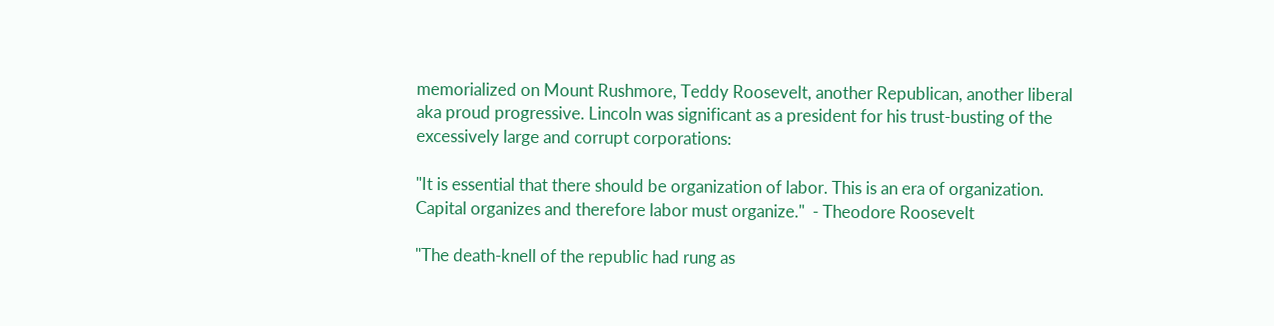memorialized on Mount Rushmore, Teddy Roosevelt, another Republican, another liberal aka proud progressive. Lincoln was significant as a president for his trust-busting of the excessively large and corrupt corporations:

"It is essential that there should be organization of labor. This is an era of organization. Capital organizes and therefore labor must organize."  - Theodore Roosevelt

"The death-knell of the republic had rung as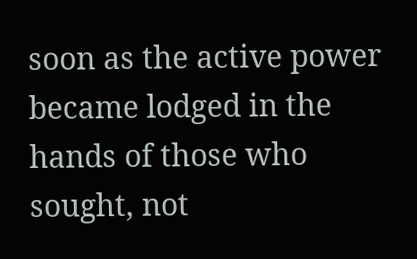soon as the active power became lodged in the hands of those who sought, not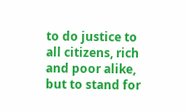to do justice to all citizens, rich and poor alike, but to stand for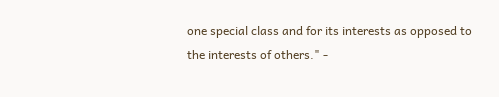one special class and for its interests as opposed to the interests of others." -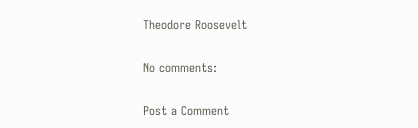Theodore Roosevelt

No comments:

Post a Comment